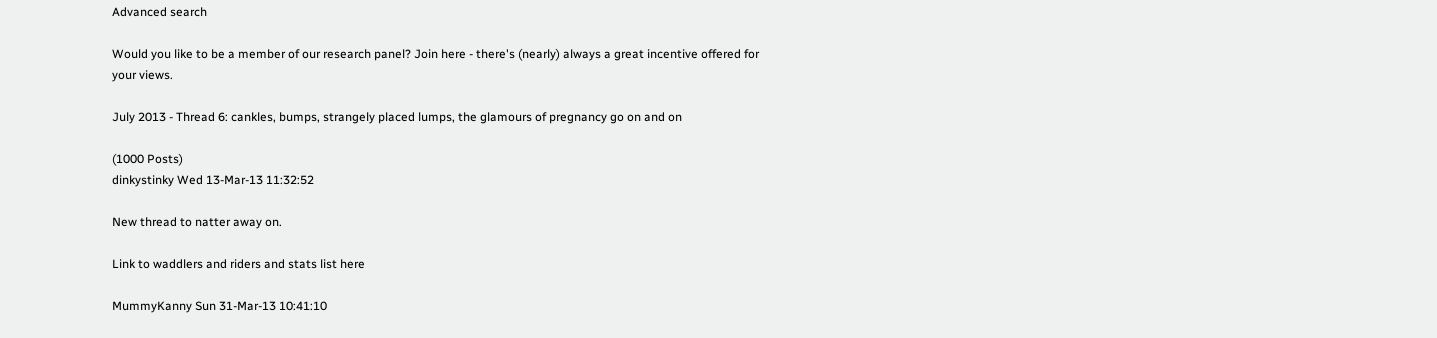Advanced search

Would you like to be a member of our research panel? Join here - there's (nearly) always a great incentive offered for your views.

July 2013 - Thread 6: cankles, bumps, strangely placed lumps, the glamours of pregnancy go on and on

(1000 Posts)
dinkystinky Wed 13-Mar-13 11:32:52

New thread to natter away on.

Link to waddlers and riders and stats list here

MummyKanny Sun 31-Mar-13 10:41:10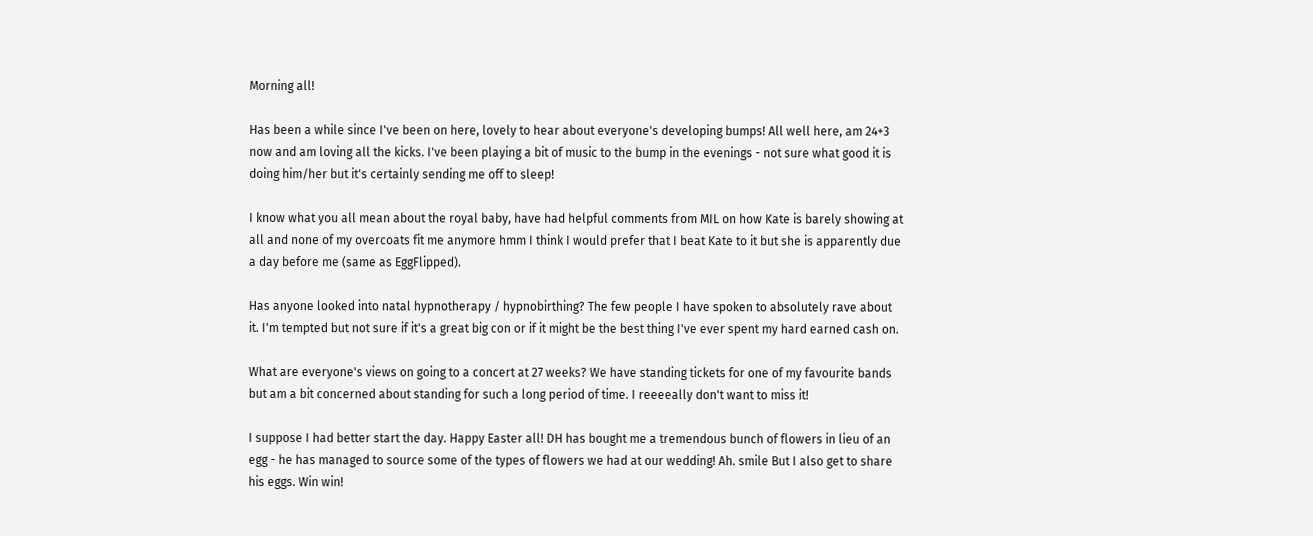Morning all!

Has been a while since I've been on here, lovely to hear about everyone's developing bumps! All well here, am 24+3 now and am loving all the kicks. I've been playing a bit of music to the bump in the evenings - not sure what good it is doing him/her but it's certainly sending me off to sleep!

I know what you all mean about the royal baby, have had helpful comments from MIL on how Kate is barely showing at all and none of my overcoats fit me anymore hmm I think I would prefer that I beat Kate to it but she is apparently due a day before me (same as EggFlipped).

Has anyone looked into natal hypnotherapy / hypnobirthing? The few people I have spoken to absolutely rave about it. I'm tempted but not sure if it's a great big con or if it might be the best thing I've ever spent my hard earned cash on.

What are everyone's views on going to a concert at 27 weeks? We have standing tickets for one of my favourite bands but am a bit concerned about standing for such a long period of time. I reeeeally don't want to miss it!

I suppose I had better start the day. Happy Easter all! DH has bought me a tremendous bunch of flowers in lieu of an egg - he has managed to source some of the types of flowers we had at our wedding! Ah. smile But I also get to share his eggs. Win win!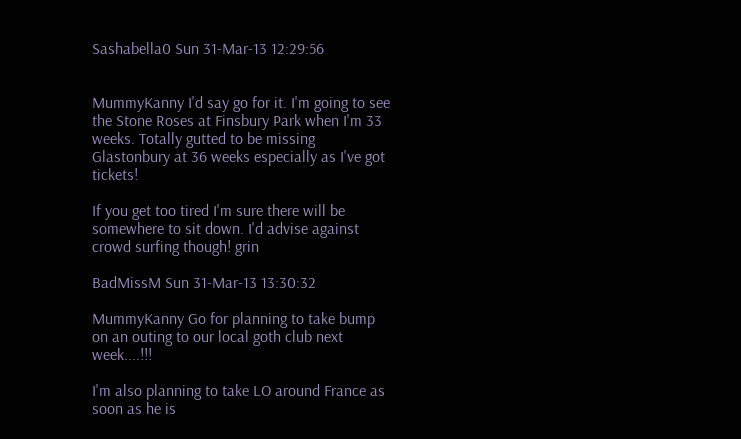Sashabella0 Sun 31-Mar-13 12:29:56


MummyKanny I'd say go for it. I'm going to see the Stone Roses at Finsbury Park when I'm 33 weeks. Totally gutted to be missing Glastonbury at 36 weeks especially as I've got tickets!

If you get too tired I'm sure there will be somewhere to sit down. I'd advise against crowd surfing though! grin

BadMissM Sun 31-Mar-13 13:30:32

MummyKanny Go for planning to take bump on an outing to our local goth club next week....!!!

I'm also planning to take LO around France as soon as he is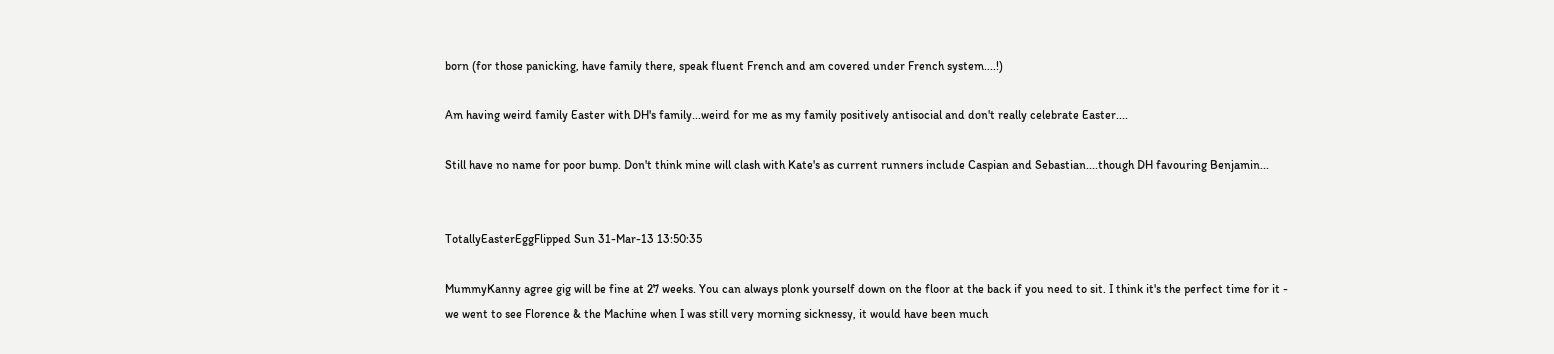born (for those panicking, have family there, speak fluent French and am covered under French system....!)

Am having weird family Easter with DH's family...weird for me as my family positively antisocial and don't really celebrate Easter....

Still have no name for poor bump. Don't think mine will clash with Kate's as current runners include Caspian and Sebastian....though DH favouring Benjamin...


TotallyEasterEggFlipped Sun 31-Mar-13 13:50:35

MummyKanny agree gig will be fine at 27 weeks. You can always plonk yourself down on the floor at the back if you need to sit. I think it's the perfect time for it - we went to see Florence & the Machine when I was still very morning sicknessy, it would have been much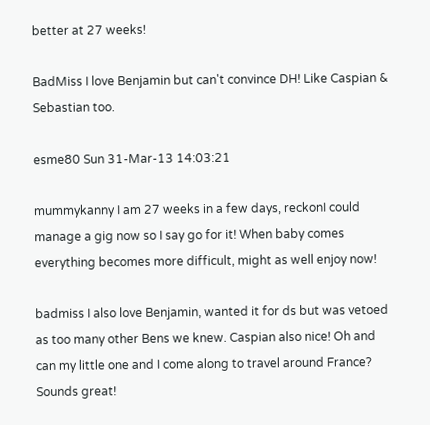better at 27 weeks!

BadMiss I love Benjamin but can't convince DH! Like Caspian & Sebastian too.

esme80 Sun 31-Mar-13 14:03:21

mummykanny I am 27 weeks in a few days, reckonI could manage a gig now so I say go for it! When baby comes everything becomes more difficult, might as well enjoy now!

badmiss I also love Benjamin, wanted it for ds but was vetoed as too many other Bens we knew. Caspian also nice! Oh and can my little one and I come along to travel around France? Sounds great!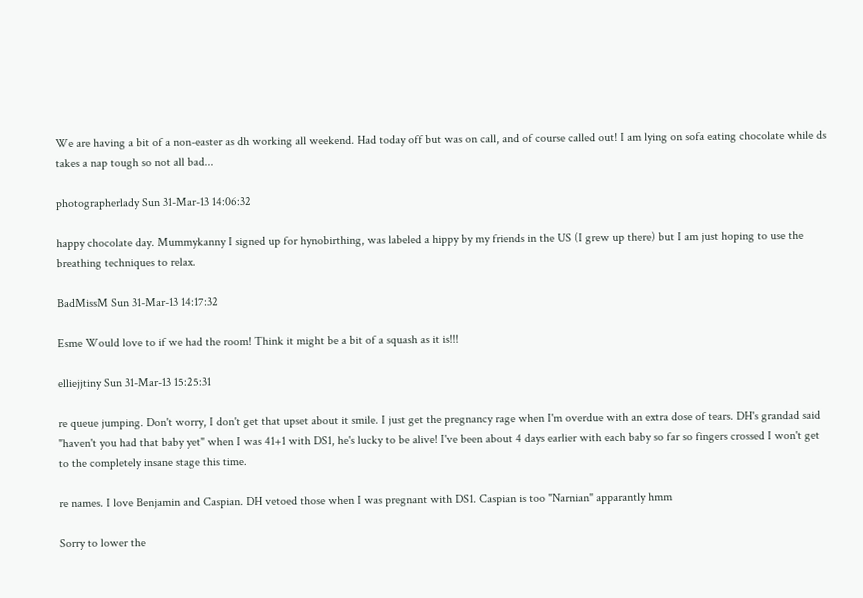We are having a bit of a non-easter as dh working all weekend. Had today off but was on call, and of course called out! I am lying on sofa eating chocolate while ds takes a nap tough so not all bad...

photographerlady Sun 31-Mar-13 14:06:32

happy chocolate day. Mummykanny I signed up for hynobirthing, was labeled a hippy by my friends in the US (I grew up there) but I am just hoping to use the breathing techniques to relax.

BadMissM Sun 31-Mar-13 14:17:32

Esme Would love to if we had the room! Think it might be a bit of a squash as it is!!!

elliejjtiny Sun 31-Mar-13 15:25:31

re queue jumping. Don't worry, I don't get that upset about it smile. I just get the pregnancy rage when I'm overdue with an extra dose of tears. DH's grandad said "haven't you had that baby yet" when I was 41+1 with DS1, he's lucky to be alive! I've been about 4 days earlier with each baby so far so fingers crossed I won't get to the completely insane stage this time.

re names. I love Benjamin and Caspian. DH vetoed those when I was pregnant with DS1. Caspian is too "Narnian" apparantly hmm

Sorry to lower the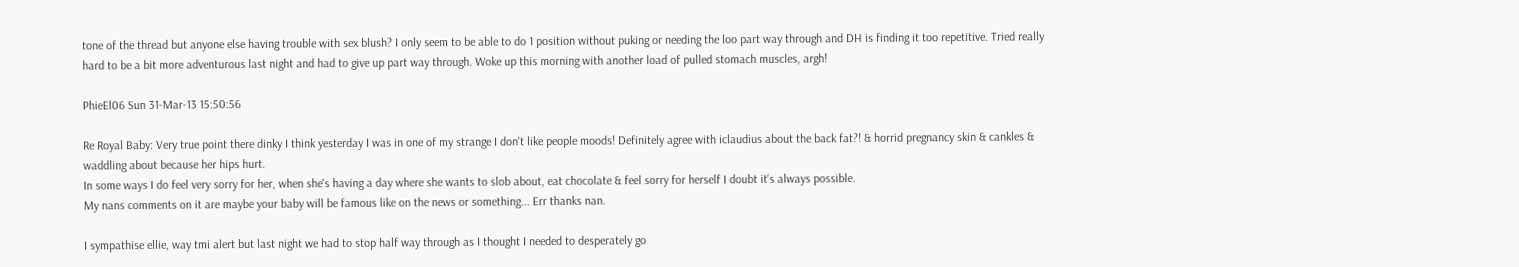tone of the thread but anyone else having trouble with sex blush? I only seem to be able to do 1 position without puking or needing the loo part way through and DH is finding it too repetitive. Tried really hard to be a bit more adventurous last night and had to give up part way through. Woke up this morning with another load of pulled stomach muscles, argh!

PhieEl06 Sun 31-Mar-13 15:50:56

Re Royal Baby: Very true point there dinky I think yesterday I was in one of my strange I don't like people moods! Definitely agree with iclaudius about the back fat?! & horrid pregnancy skin & cankles & waddling about because her hips hurt.
In some ways I do feel very sorry for her, when she's having a day where she wants to slob about, eat chocolate & feel sorry for herself I doubt it's always possible.
My nans comments on it are maybe your baby will be famous like on the news or something... Err thanks nan.

I sympathise ellie, way tmi alert but last night we had to stop half way through as I thought I needed to desperately go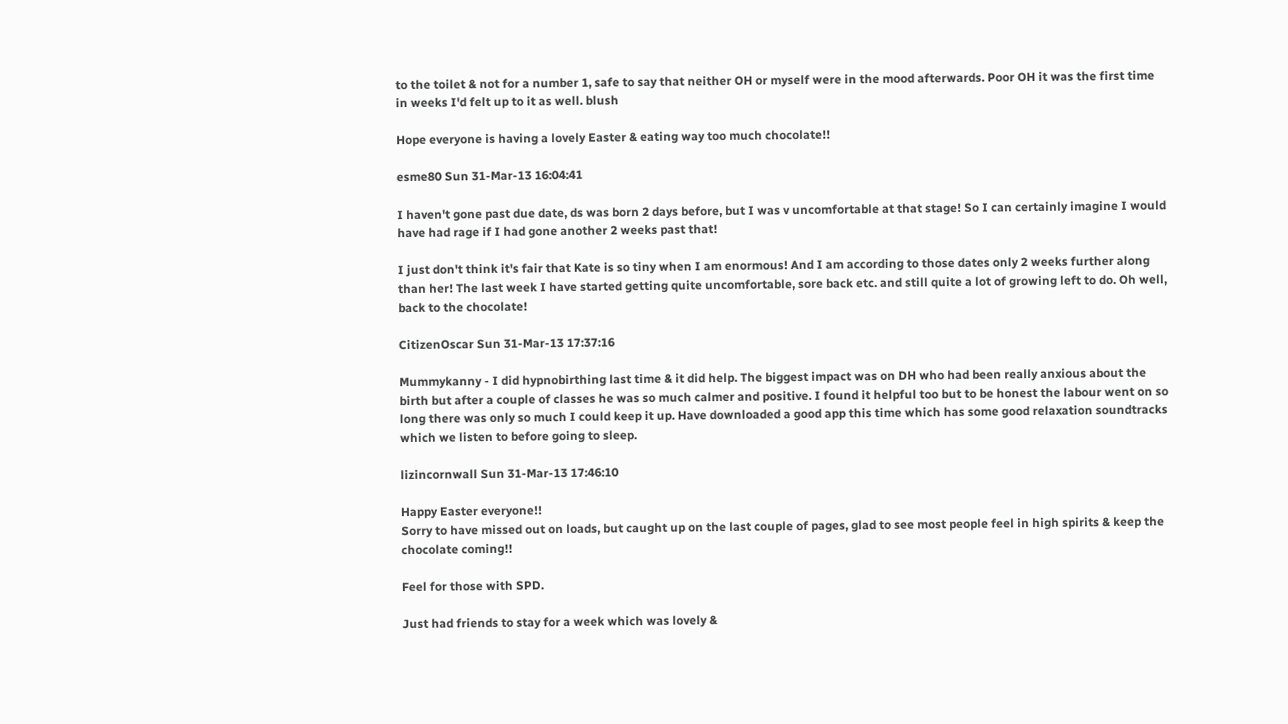to the toilet & not for a number 1, safe to say that neither OH or myself were in the mood afterwards. Poor OH it was the first time in weeks I'd felt up to it as well. blush

Hope everyone is having a lovely Easter & eating way too much chocolate!!

esme80 Sun 31-Mar-13 16:04:41

I haven't gone past due date, ds was born 2 days before, but I was v uncomfortable at that stage! So I can certainly imagine I would have had rage if I had gone another 2 weeks past that!

I just don't think it's fair that Kate is so tiny when I am enormous! And I am according to those dates only 2 weeks further along than her! The last week I have started getting quite uncomfortable, sore back etc. and still quite a lot of growing left to do. Oh well, back to the chocolate!

CitizenOscar Sun 31-Mar-13 17:37:16

Mummykanny - I did hypnobirthing last time & it did help. The biggest impact was on DH who had been really anxious about the birth but after a couple of classes he was so much calmer and positive. I found it helpful too but to be honest the labour went on so long there was only so much I could keep it up. Have downloaded a good app this time which has some good relaxation soundtracks which we listen to before going to sleep.

lizincornwall Sun 31-Mar-13 17:46:10

Happy Easter everyone!!
Sorry to have missed out on loads, but caught up on the last couple of pages, glad to see most people feel in high spirits & keep the chocolate coming!!

Feel for those with SPD.

Just had friends to stay for a week which was lovely &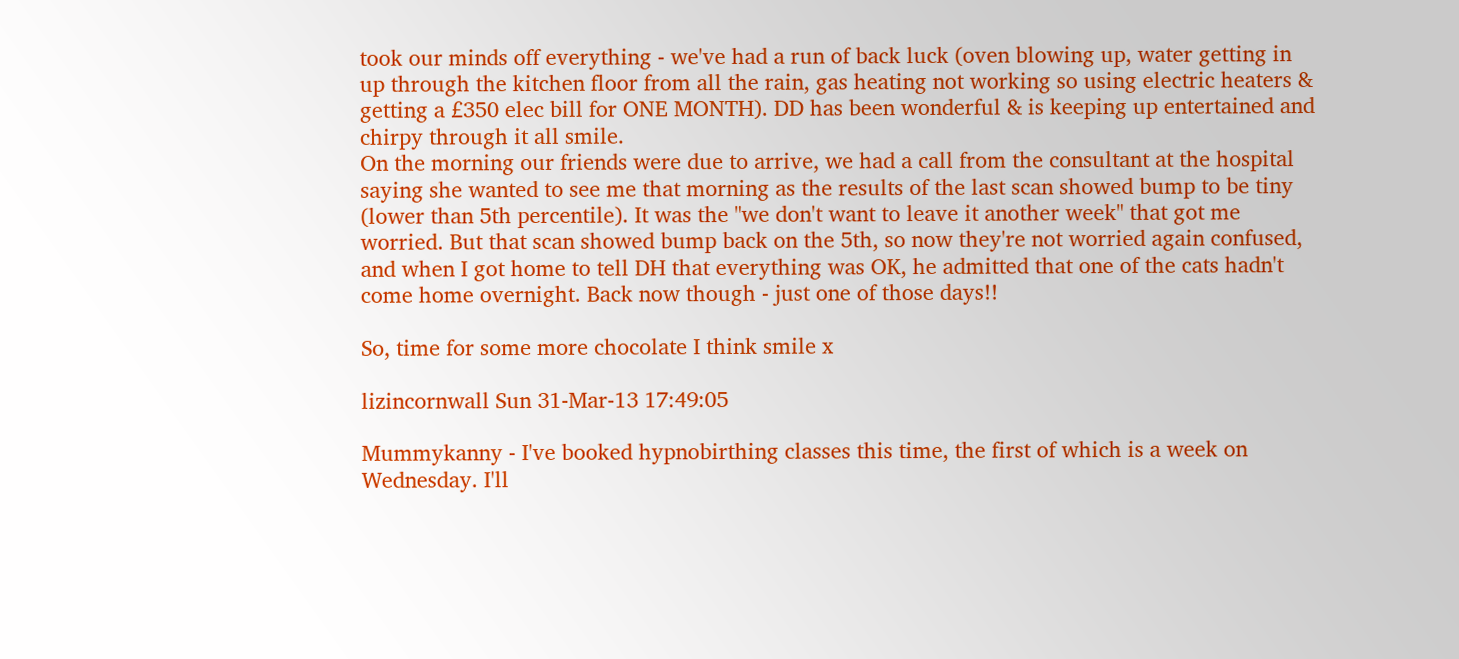took our minds off everything - we've had a run of back luck (oven blowing up, water getting in up through the kitchen floor from all the rain, gas heating not working so using electric heaters & getting a £350 elec bill for ONE MONTH). DD has been wonderful & is keeping up entertained and chirpy through it all smile.
On the morning our friends were due to arrive, we had a call from the consultant at the hospital saying she wanted to see me that morning as the results of the last scan showed bump to be tiny (lower than 5th percentile). It was the "we don't want to leave it another week" that got me worried. But that scan showed bump back on the 5th, so now they're not worried again confused, and when I got home to tell DH that everything was OK, he admitted that one of the cats hadn't come home overnight. Back now though - just one of those days!!

So, time for some more chocolate I think smile x

lizincornwall Sun 31-Mar-13 17:49:05

Mummykanny - I've booked hypnobirthing classes this time, the first of which is a week on Wednesday. I'll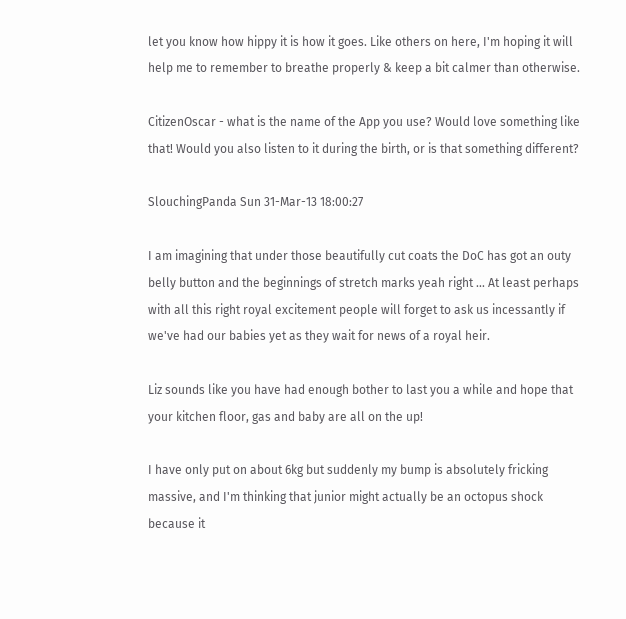let you know how hippy it is how it goes. Like others on here, I'm hoping it will help me to remember to breathe properly & keep a bit calmer than otherwise.

CitizenOscar - what is the name of the App you use? Would love something like that! Would you also listen to it during the birth, or is that something different?

SlouchingPanda Sun 31-Mar-13 18:00:27

I am imagining that under those beautifully cut coats the DoC has got an outy belly button and the beginnings of stretch marks yeah right ... At least perhaps with all this right royal excitement people will forget to ask us incessantly if we've had our babies yet as they wait for news of a royal heir.

Liz sounds like you have had enough bother to last you a while and hope that your kitchen floor, gas and baby are all on the up!

I have only put on about 6kg but suddenly my bump is absolutely fricking massive, and I'm thinking that junior might actually be an octopus shock because it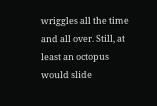wriggles all the time and all over. Still, at least an octopus would slide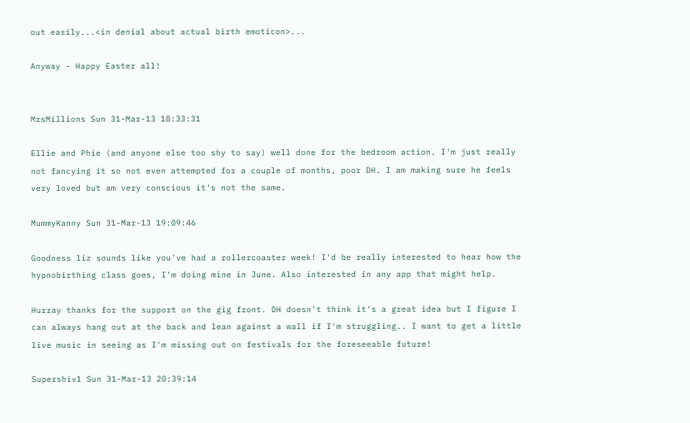out easily...<in denial about actual birth emoticon>...

Anyway - Happy Easter all!


MrsMillions Sun 31-Mar-13 18:33:31

Ellie and Phie (and anyone else too shy to say) well done for the bedroom action. I'm just really not fancying it so not even attempted for a couple of months, poor DH. I am making sure he feels very loved but am very conscious it's not the same.

MummyKanny Sun 31-Mar-13 19:09:46

Goodness liz sounds like you've had a rollercoaster week! I'd be really interested to hear how the hypnobirthing class goes, I'm doing mine in June. Also interested in any app that might help.

Hurray thanks for the support on the gig front. DH doesn't think it's a great idea but I figure I can always hang out at the back and lean against a wall if I'm struggling.. I want to get a little live music in seeing as I'm missing out on festivals for the foreseeable future!

Supershiv1 Sun 31-Mar-13 20:39:14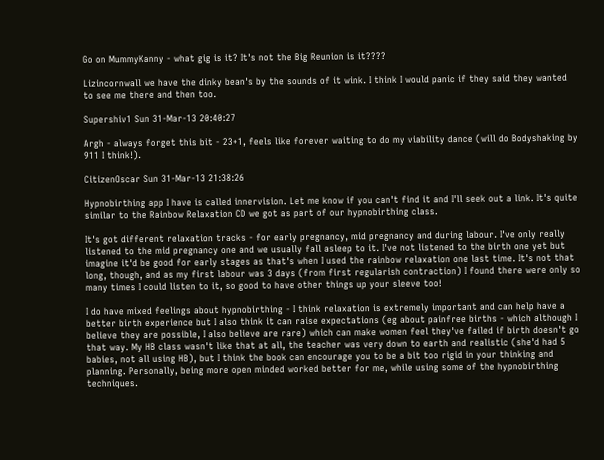Go on MummyKanny - what gig is it? It's not the Big Reunion is it????

Lizincornwall we have the dinky bean's by the sounds of it wink. I think I would panic if they said they wanted to see me there and then too.

Supershiv1 Sun 31-Mar-13 20:40:27

Argh - always forget this bit - 23+1, feels like forever waiting to do my viability dance (will do Bodyshaking by 911 I think!).

CitizenOscar Sun 31-Mar-13 21:38:26

Hypnobirthing app I have is called innervision. Let me know if you can't find it and I'll seek out a link. It's quite similar to the Rainbow Relaxation CD we got as part of our hypnobirthing class.

It's got different relaxation tracks - for early pregnancy, mid pregnancy and during labour. I've only really listened to the mid pregnancy one and we usually fall asleep to it. I've not listened to the birth one yet but imagine it'd be good for early stages as that's when I used the rainbow relaxation one last time. It's not that long, though, and as my first labour was 3 days (from first regularish contraction) I found there were only so many times I could listen to it, so good to have other things up your sleeve too!

I do have mixed feelings about hypnobirthing - I think relaxation is extremely important and can help have a better birth experience but I also think it can raise expectations (eg about painfree births - which although I believe they are possible, I also believe are rare) which can make women feel they've failed if birth doesn't go that way. My HB class wasn't like that at all, the teacher was very down to earth and realistic (she'd had 5 babies, not all using HB), but I think the book can encourage you to be a bit too rigid in your thinking and planning. Personally, being more open minded worked better for me, while using some of the hypnobirthing techniques.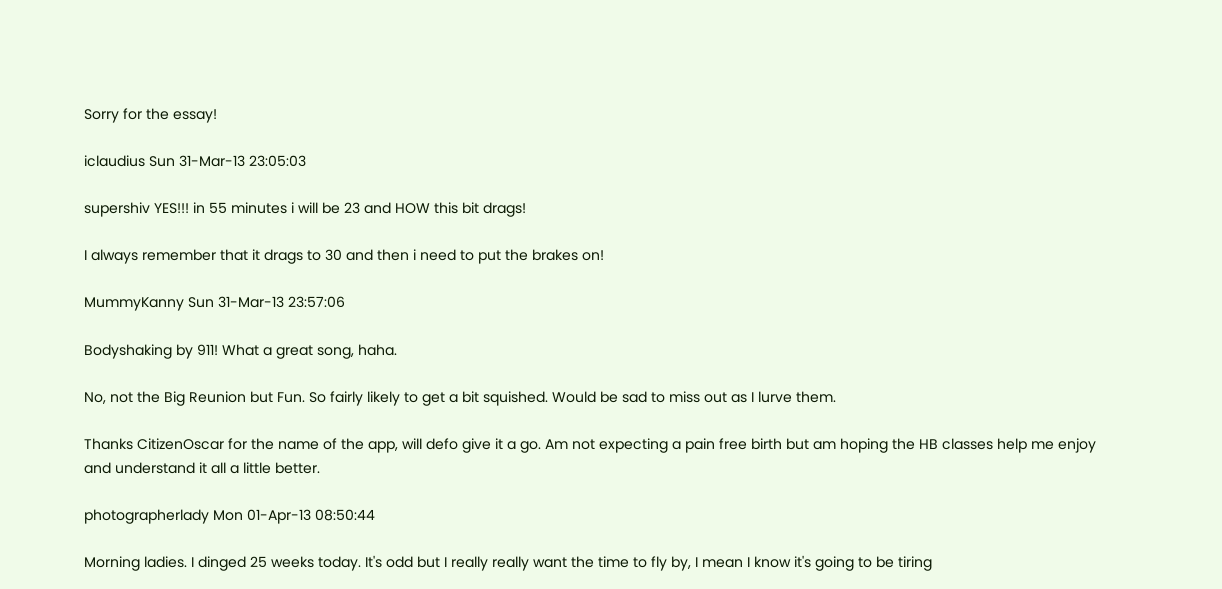Sorry for the essay!

iclaudius Sun 31-Mar-13 23:05:03

supershiv YES!!! in 55 minutes i will be 23 and HOW this bit drags!

I always remember that it drags to 30 and then i need to put the brakes on!

MummyKanny Sun 31-Mar-13 23:57:06

Bodyshaking by 911! What a great song, haha.

No, not the Big Reunion but Fun. So fairly likely to get a bit squished. Would be sad to miss out as I lurve them.

Thanks CitizenOscar for the name of the app, will defo give it a go. Am not expecting a pain free birth but am hoping the HB classes help me enjoy and understand it all a little better.

photographerlady Mon 01-Apr-13 08:50:44

Morning ladies. I dinged 25 weeks today. It's odd but I really really want the time to fly by, I mean I know it's going to be tiring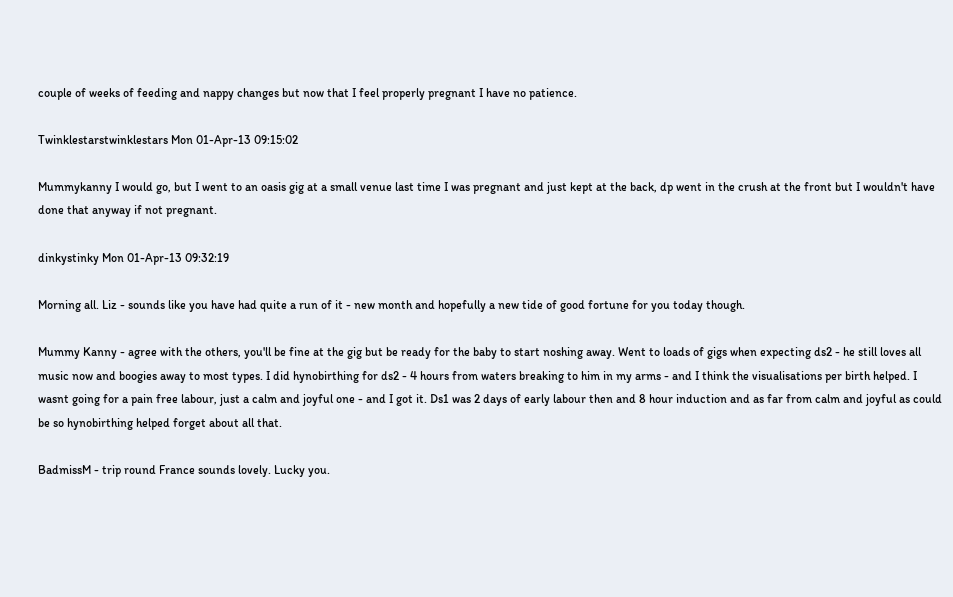couple of weeks of feeding and nappy changes but now that I feel properly pregnant I have no patience.

Twinklestarstwinklestars Mon 01-Apr-13 09:15:02

Mummykanny I would go, but I went to an oasis gig at a small venue last time I was pregnant and just kept at the back, dp went in the crush at the front but I wouldn't have done that anyway if not pregnant.

dinkystinky Mon 01-Apr-13 09:32:19

Morning all. Liz - sounds like you have had quite a run of it - new month and hopefully a new tide of good fortune for you today though.

Mummy Kanny - agree with the others, you'll be fine at the gig but be ready for the baby to start noshing away. Went to loads of gigs when expecting ds2 - he still loves all music now and boogies away to most types. I did hynobirthing for ds2 - 4 hours from waters breaking to him in my arms - and I think the visualisations per birth helped. I wasnt going for a pain free labour, just a calm and joyful one - and I got it. Ds1 was 2 days of early labour then and 8 hour induction and as far from calm and joyful as could be so hynobirthing helped forget about all that.

BadmissM - trip round France sounds lovely. Lucky you.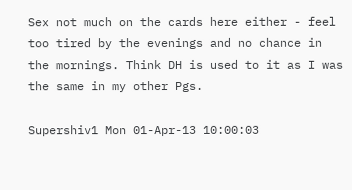Sex not much on the cards here either - feel too tired by the evenings and no chance in the mornings. Think DH is used to it as I was the same in my other Pgs.

Supershiv1 Mon 01-Apr-13 10:00:03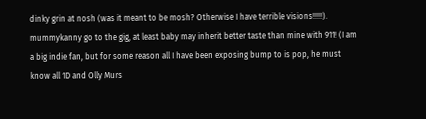dinky grin at nosh (was it meant to be mosh? Otherwise I have terrible visions!!!!!).
mummykanny go to the gig, at least baby may inherit better taste than mine with 911! (I am a big indie fan, but for some reason all I have been exposing bump to is pop, he must know all 1D and Olly Murs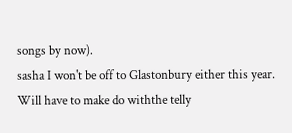songs by now).
sasha I won't be off to Glastonbury either this year. Will have to make do withthe telly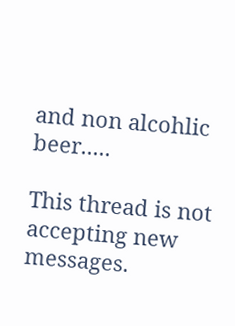and non alcohlic beer.....

This thread is not accepting new messages.